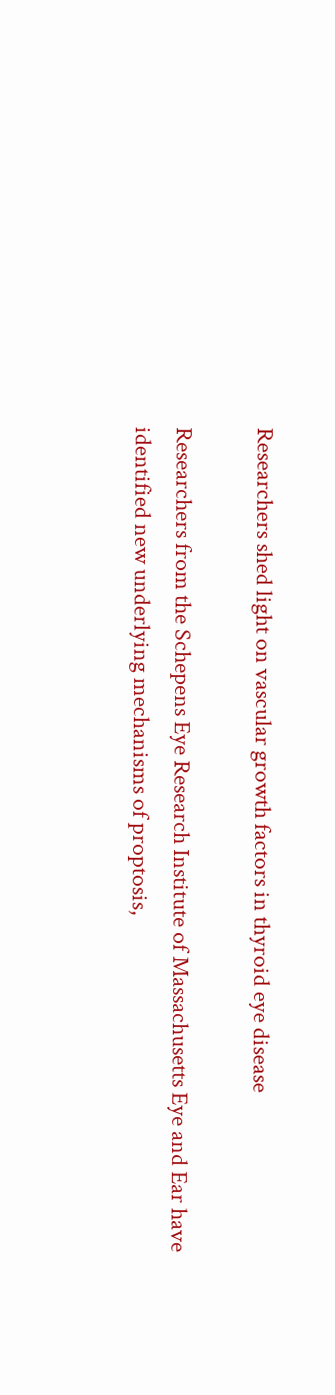Researchers shed light on vascular growth factors in thyroid eye disease

Researchers from the Schepens Eye Research Institute of Massachusetts Eye and Ear have identified new underlying mechanisms of proptosis,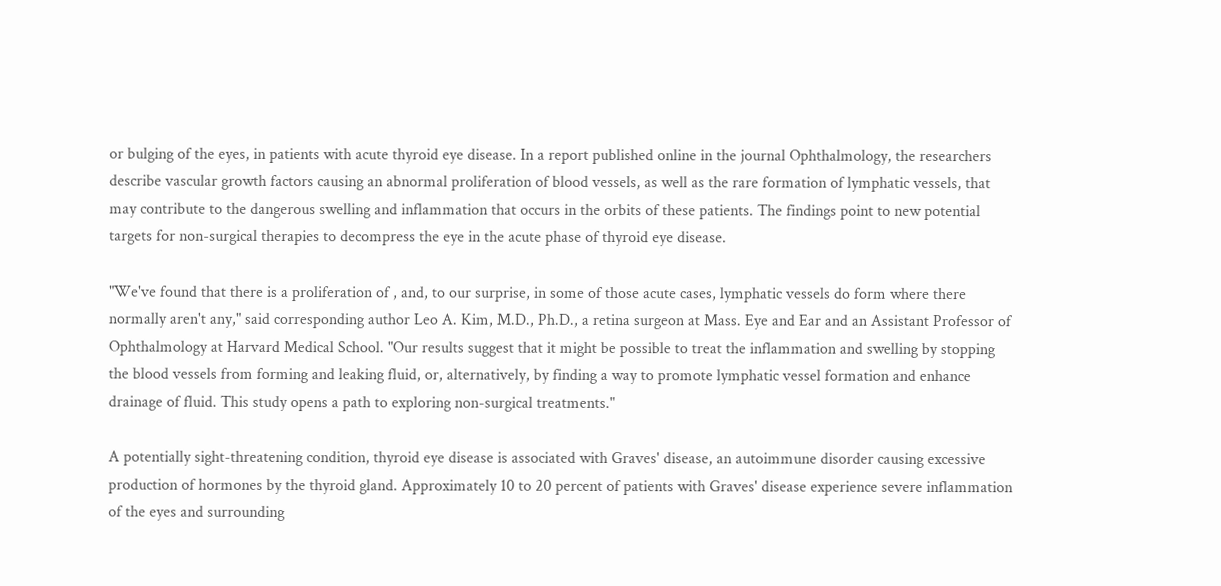or bulging of the eyes, in patients with acute thyroid eye disease. In a report published online in the journal Ophthalmology, the researchers describe vascular growth factors causing an abnormal proliferation of blood vessels, as well as the rare formation of lymphatic vessels, that may contribute to the dangerous swelling and inflammation that occurs in the orbits of these patients. The findings point to new potential targets for non-surgical therapies to decompress the eye in the acute phase of thyroid eye disease.

"We've found that there is a proliferation of , and, to our surprise, in some of those acute cases, lymphatic vessels do form where there normally aren't any," said corresponding author Leo A. Kim, M.D., Ph.D., a retina surgeon at Mass. Eye and Ear and an Assistant Professor of Ophthalmology at Harvard Medical School. "Our results suggest that it might be possible to treat the inflammation and swelling by stopping the blood vessels from forming and leaking fluid, or, alternatively, by finding a way to promote lymphatic vessel formation and enhance drainage of fluid. This study opens a path to exploring non-surgical treatments."

A potentially sight-threatening condition, thyroid eye disease is associated with Graves' disease, an autoimmune disorder causing excessive production of hormones by the thyroid gland. Approximately 10 to 20 percent of patients with Graves' disease experience severe inflammation of the eyes and surrounding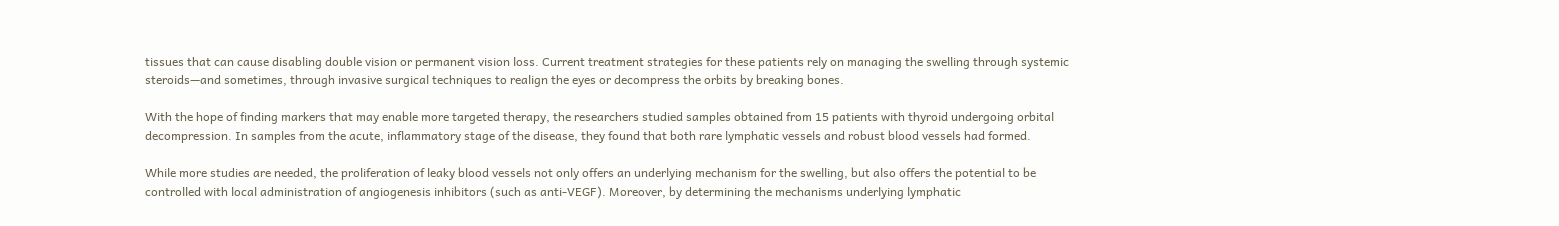tissues that can cause disabling double vision or permanent vision loss. Current treatment strategies for these patients rely on managing the swelling through systemic steroids—and sometimes, through invasive surgical techniques to realign the eyes or decompress the orbits by breaking bones.

With the hope of finding markers that may enable more targeted therapy, the researchers studied samples obtained from 15 patients with thyroid undergoing orbital decompression. In samples from the acute, inflammatory stage of the disease, they found that both rare lymphatic vessels and robust blood vessels had formed.

While more studies are needed, the proliferation of leaky blood vessels not only offers an underlying mechanism for the swelling, but also offers the potential to be controlled with local administration of angiogenesis inhibitors (such as anti-VEGF). Moreover, by determining the mechanisms underlying lymphatic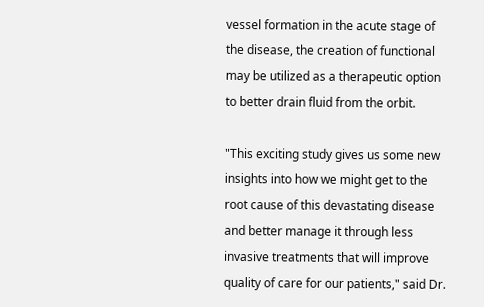vessel formation in the acute stage of the disease, the creation of functional may be utilized as a therapeutic option to better drain fluid from the orbit.

"This exciting study gives us some new insights into how we might get to the root cause of this devastating disease and better manage it through less invasive treatments that will improve quality of care for our patients," said Dr.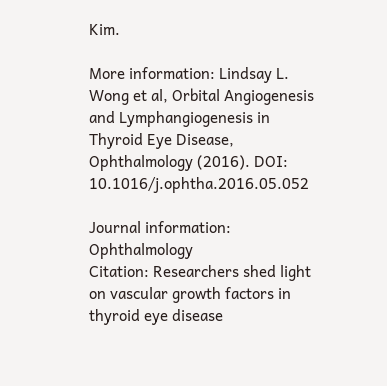Kim.

More information: Lindsay L. Wong et al, Orbital Angiogenesis and Lymphangiogenesis in Thyroid Eye Disease, Ophthalmology (2016). DOI: 10.1016/j.ophtha.2016.05.052

Journal information: Ophthalmology
Citation: Researchers shed light on vascular growth factors in thyroid eye disease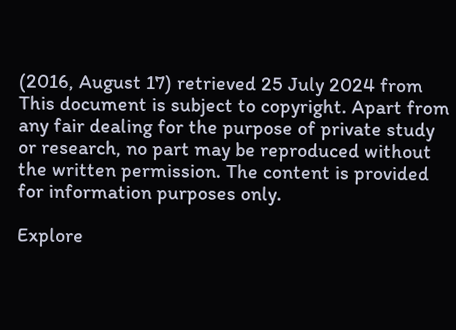(2016, August 17) retrieved 25 July 2024 from
This document is subject to copyright. Apart from any fair dealing for the purpose of private study or research, no part may be reproduced without the written permission. The content is provided for information purposes only.

Explore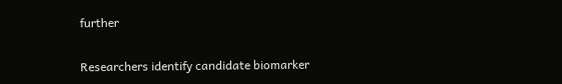further

Researchers identify candidate biomarker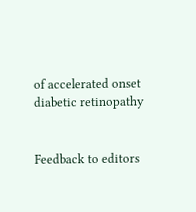of accelerated onset diabetic retinopathy


Feedback to editors